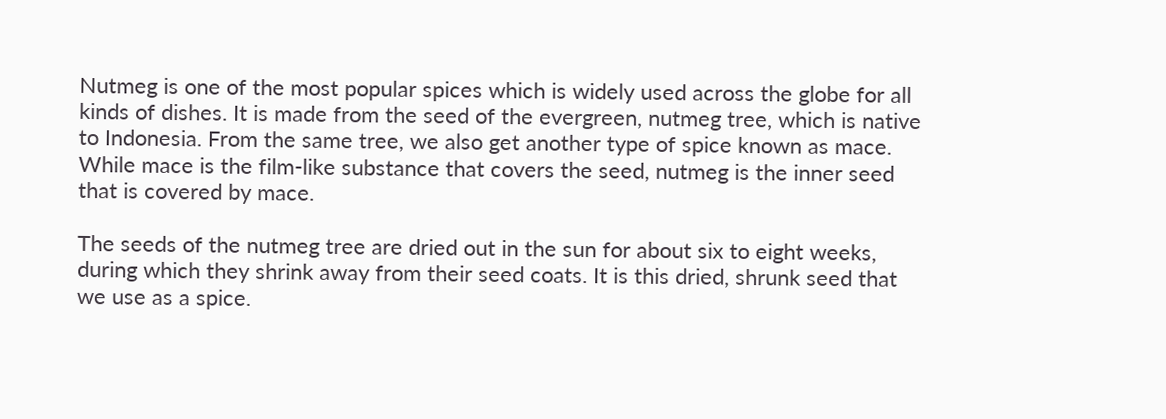Nutmeg is one of the most popular spices which is widely used across the globe for all kinds of dishes. It is made from the seed of the evergreen, nutmeg tree, which is native to Indonesia. From the same tree, we also get another type of spice known as mace. While mace is the film-like substance that covers the seed, nutmeg is the inner seed that is covered by mace.

The seeds of the nutmeg tree are dried out in the sun for about six to eight weeks, during which they shrink away from their seed coats. It is this dried, shrunk seed that we use as a spice.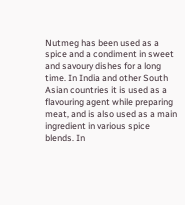Nutmeg has been used as a spice and a condiment in sweet and savoury dishes for a long time. In India and other South Asian countries it is used as a flavouring agent while preparing meat, and is also used as a main ingredient in various spice blends. In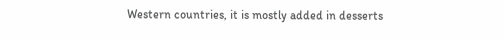Western countries, it is mostly added in desserts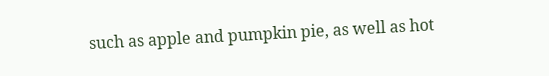such as apple and pumpkin pie, as well as hot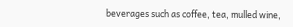beverages such as coffee, tea, mulled wine,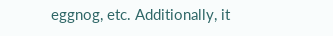eggnog, etc. Additionally, it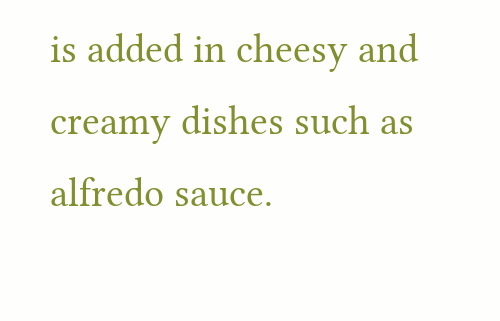is added in cheesy and creamy dishes such as alfredo sauce.